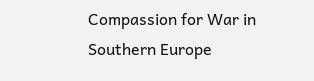Compassion for War in Southern Europe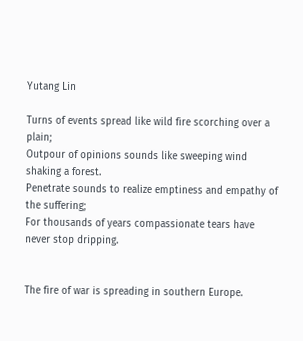Yutang Lin

Turns of events spread like wild fire scorching over a plain;
Outpour of opinions sounds like sweeping wind shaking a forest.
Penetrate sounds to realize emptiness and empathy of the suffering;
For thousands of years compassionate tears have never stop dripping.


The fire of war is spreading in southern Europe.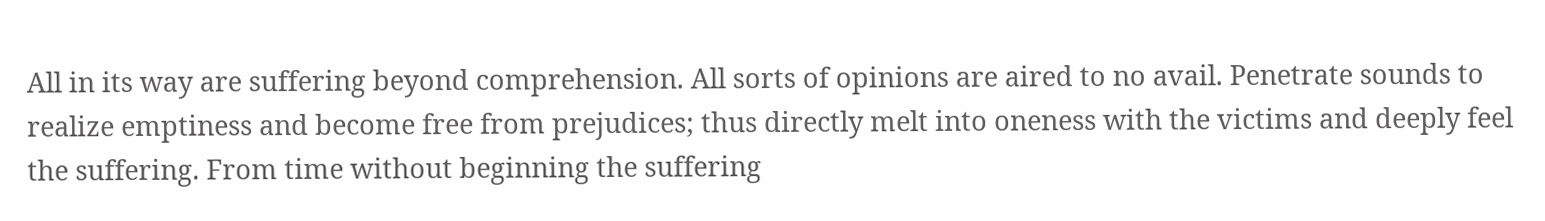All in its way are suffering beyond comprehension. All sorts of opinions are aired to no avail. Penetrate sounds to realize emptiness and become free from prejudices; thus directly melt into oneness with the victims and deeply feel the suffering. From time without beginning the suffering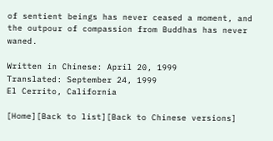of sentient beings has never ceased a moment, and the outpour of compassion from Buddhas has never waned.

Written in Chinese: April 20, 1999
Translated: September 24, 1999
El Cerrito, California

[Home][Back to list][Back to Chinese versions]